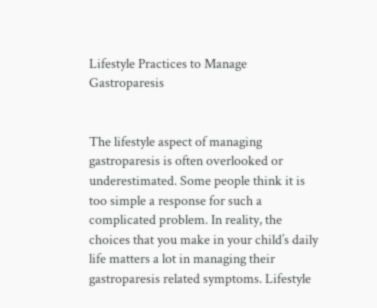Lifestyle Practices to Manage Gastroparesis


The lifestyle aspect of managing gastroparesis is often overlooked or underestimated. Some people think it is too simple a response for such a complicated problem. In reality, the choices that you make in your child’s daily life matters a lot in managing their gastroparesis related symptoms. Lifestyle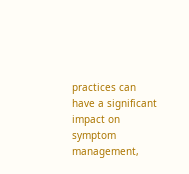practices can have a significant impact on symptom management,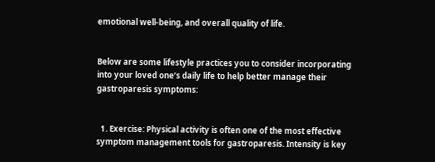emotional well-being, and overall quality of life.


Below are some lifestyle practices you to consider incorporating into your loved one’s daily life to help better manage their gastroparesis symptoms:


  1. Exercise: Physical activity is often one of the most effective symptom management tools for gastroparesis. Intensity is key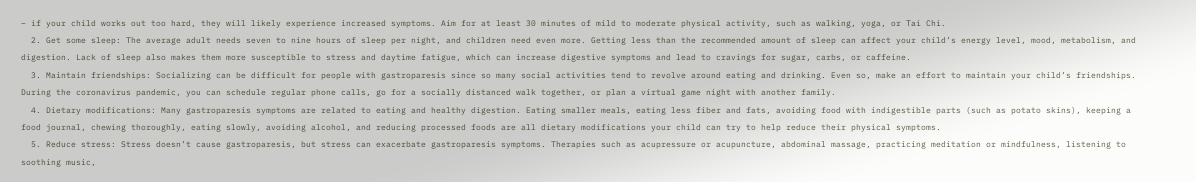– if your child works out too hard, they will likely experience increased symptoms. Aim for at least 30 minutes of mild to moderate physical activity, such as walking, yoga, or Tai Chi.
  2. Get some sleep: The average adult needs seven to nine hours of sleep per night, and children need even more. Getting less than the recommended amount of sleep can affect your child’s energy level, mood, metabolism, and digestion. Lack of sleep also makes them more susceptible to stress and daytime fatigue, which can increase digestive symptoms and lead to cravings for sugar, carbs, or caffeine.
  3. Maintain friendships: Socializing can be difficult for people with gastroparesis since so many social activities tend to revolve around eating and drinking. Even so, make an effort to maintain your child’s friendships. During the coronavirus pandemic, you can schedule regular phone calls, go for a socially distanced walk together, or plan a virtual game night with another family.
  4. Dietary modifications: Many gastroparesis symptoms are related to eating and healthy digestion. Eating smaller meals, eating less fiber and fats, avoiding food with indigestible parts (such as potato skins), keeping a food journal, chewing thoroughly, eating slowly, avoiding alcohol, and reducing processed foods are all dietary modifications your child can try to help reduce their physical symptoms.
  5. Reduce stress: Stress doesn’t cause gastroparesis, but stress can exacerbate gastroparesis symptoms. Therapies such as acupressure or acupuncture, abdominal massage, practicing meditation or mindfulness, listening to soothing music,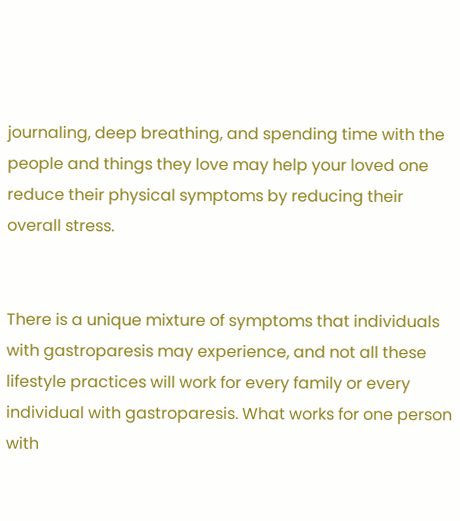journaling, deep breathing, and spending time with the people and things they love may help your loved one reduce their physical symptoms by reducing their overall stress.


There is a unique mixture of symptoms that individuals with gastroparesis may experience, and not all these lifestyle practices will work for every family or every individual with gastroparesis. What works for one person with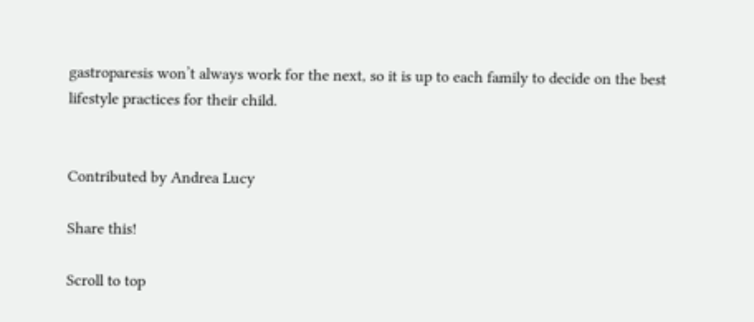gastroparesis won’t always work for the next, so it is up to each family to decide on the best lifestyle practices for their child.


Contributed by Andrea Lucy

Share this!

Scroll to top